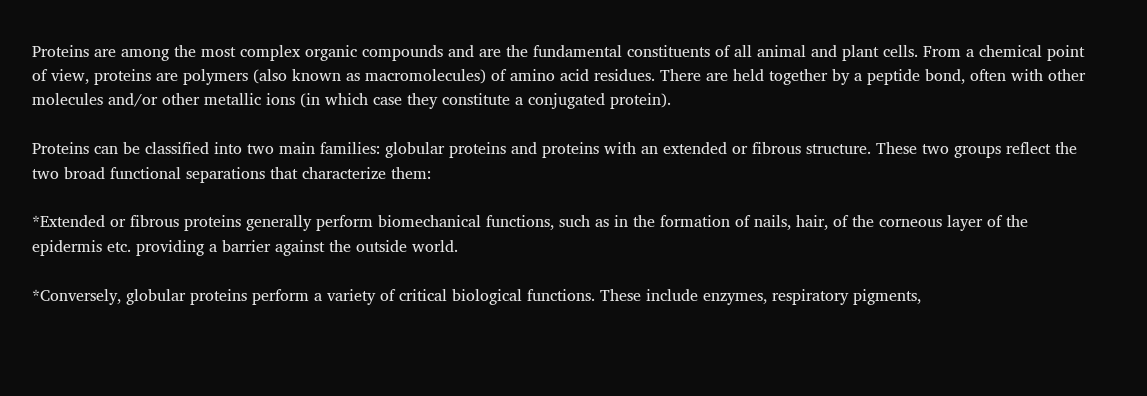Proteins are among the most complex organic compounds and are the fundamental constituents of all animal and plant cells. From a chemical point of view, proteins are polymers (also known as macromolecules) of amino acid residues. There are held together by a peptide bond, often with other molecules and/or other metallic ions (in which case they constitute a conjugated protein).

Proteins can be classified into two main families: globular proteins and proteins with an extended or fibrous structure. These two groups reflect the two broad functional separations that characterize them:

*Extended or fibrous proteins generally perform biomechanical functions, such as in the formation of nails, hair, of the corneous layer of the epidermis etc. providing a barrier against the outside world.

*Conversely, globular proteins perform a variety of critical biological functions. These include enzymes, respiratory pigments,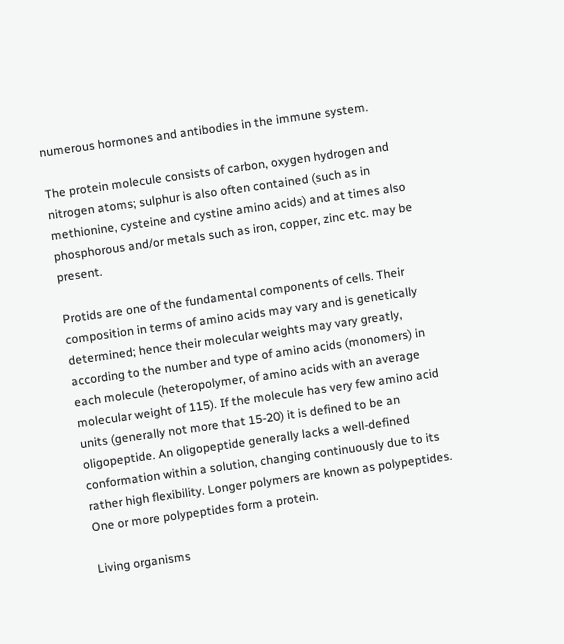numerous hormones and antibodies in the immune system.

The protein molecule consists of carbon, oxygen hydrogen and nitrogen atoms; sulphur is also often contained (such as in methionine, cysteine and cystine amino acids) and at times also phosphorous and/or metals such as iron, copper, zinc etc. may be present.

Protids are one of the fundamental components of cells. Their composition in terms of amino acids may vary and is genetically determined; hence their molecular weights may vary greatly, according to the number and type of amino acids (monomers) in each molecule (heteropolymer, of amino acids with an average molecular weight of 115). If the molecule has very few amino acid units (generally not more that 15-20) it is defined to be an oligopeptide. An oligopeptide generally lacks a well-defined conformation within a solution, changing continuously due to its rather high flexibility. Longer polymers are known as polypeptides. One or more polypeptides form a protein.

Living organisms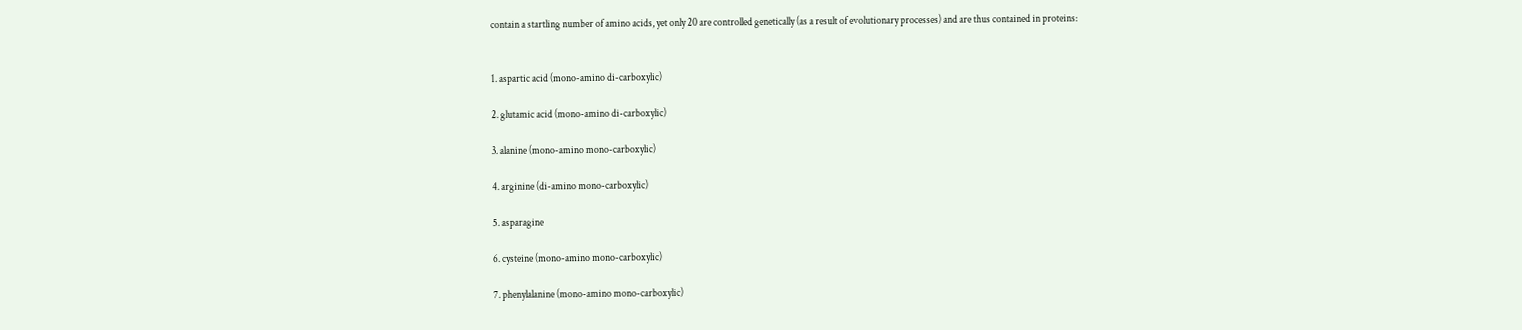contain a startling number of amino acids, yet only 20 are controlled genetically (as a result of evolutionary processes) and are thus contained in proteins:


1. aspartic acid (mono-amino di-carboxylic)

2. glutamic acid (mono-amino di-carboxylic)

3. alanine (mono-amino mono-carboxylic)

4. arginine (di-amino mono-carboxylic)

5. asparagine

6. cysteine (mono-amino mono-carboxylic)

7. phenylalanine (mono-amino mono-carboxylic)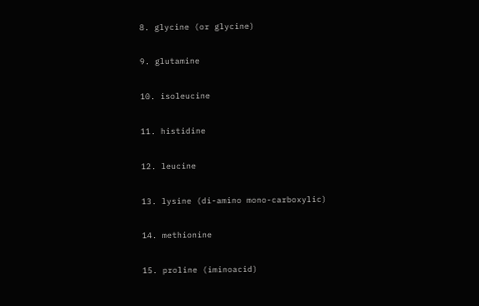8. glycine (or glycine)

9. glutamine

10. isoleucine

11. histidine

12. leucine

13. lysine (di-amino mono-carboxylic)

14. methionine

15. proline (iminoacid)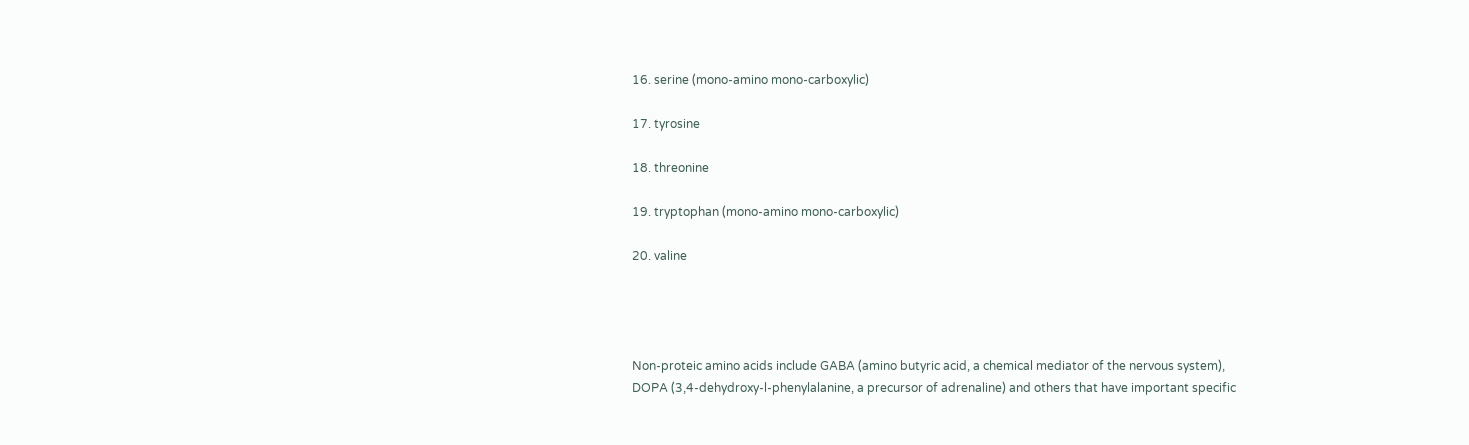16. serine (mono-amino mono-carboxylic)

17. tyrosine

18. threonine

19. tryptophan (mono-amino mono-carboxylic)

20. valine




Non-proteic amino acids include GABA (amino butyric acid, a chemical mediator of the nervous system), DOPA (3,4-dehydroxy-l-phenylalanine, a precursor of adrenaline) and others that have important specific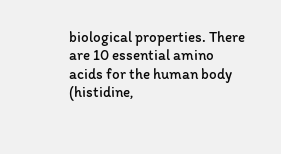biological properties. There are 10 essential amino acids for the human body (histidine,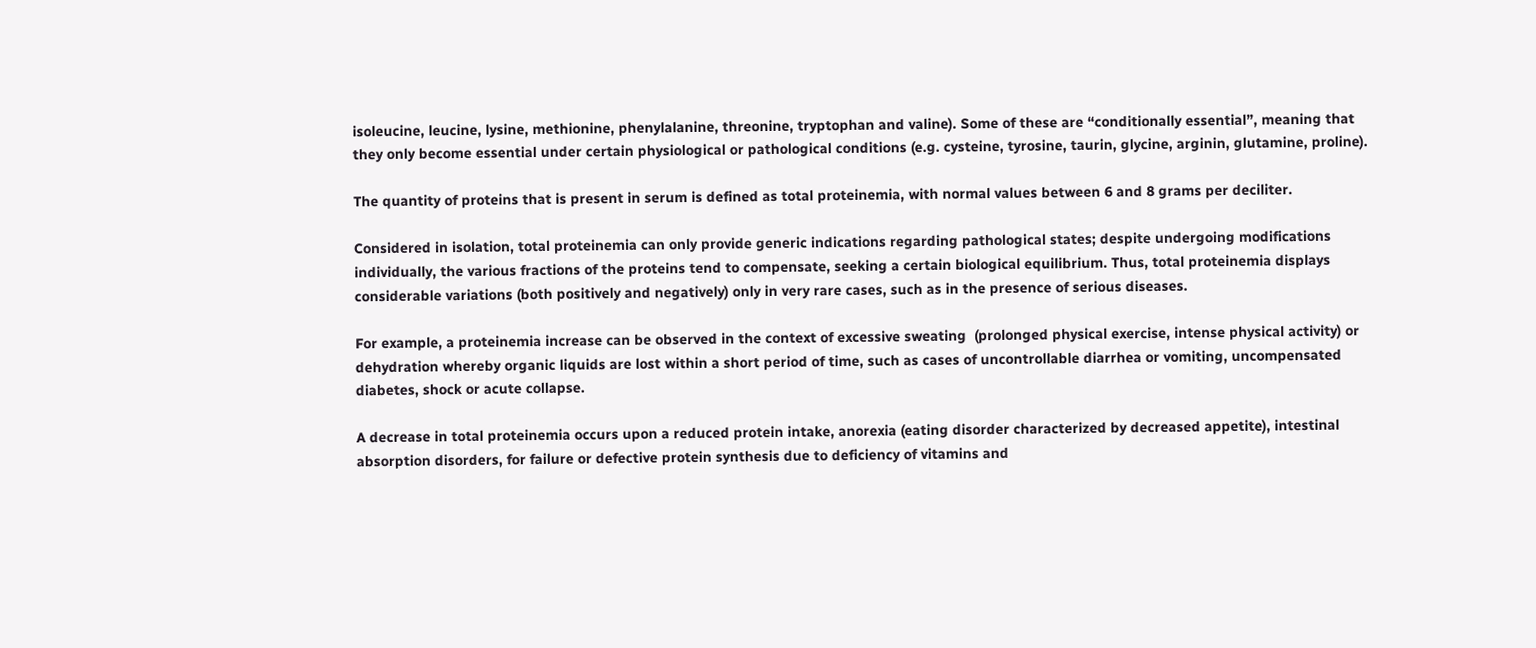isoleucine, leucine, lysine, methionine, phenylalanine, threonine, tryptophan and valine). Some of these are “conditionally essential”, meaning that they only become essential under certain physiological or pathological conditions (e.g. cysteine, tyrosine, taurin, glycine, arginin, glutamine, proline).

The quantity of proteins that is present in serum is defined as total proteinemia, with normal values between 6 and 8 grams per deciliter.

Considered in isolation, total proteinemia can only provide generic indications regarding pathological states; despite undergoing modifications individually, the various fractions of the proteins tend to compensate, seeking a certain biological equilibrium. Thus, total proteinemia displays considerable variations (both positively and negatively) only in very rare cases, such as in the presence of serious diseases.

For example, a proteinemia increase can be observed in the context of excessive sweating  (prolonged physical exercise, intense physical activity) or dehydration whereby organic liquids are lost within a short period of time, such as cases of uncontrollable diarrhea or vomiting, uncompensated diabetes, shock or acute collapse.

A decrease in total proteinemia occurs upon a reduced protein intake, anorexia (eating disorder characterized by decreased appetite), intestinal absorption disorders, for failure or defective protein synthesis due to deficiency of vitamins and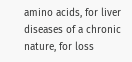amino acids, for liver diseases of a chronic nature, for loss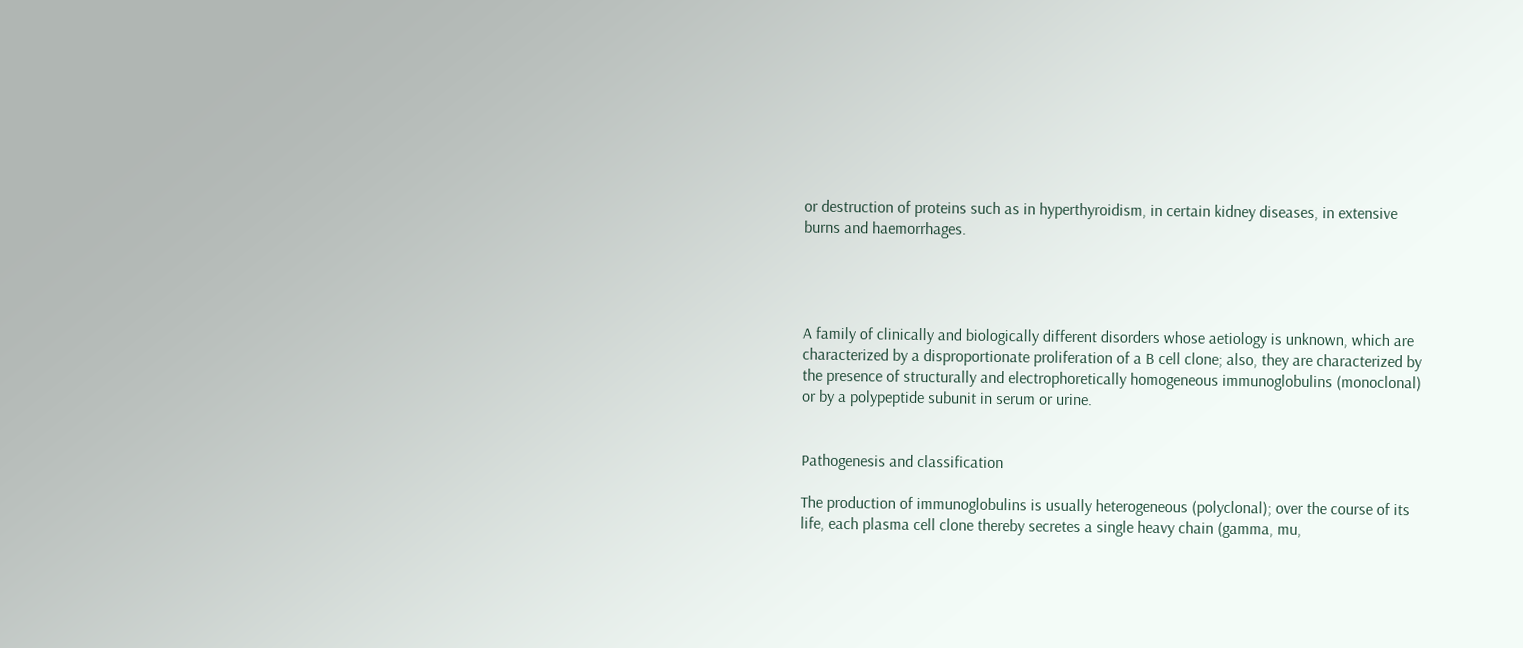or destruction of proteins such as in hyperthyroidism, in certain kidney diseases, in extensive burns and haemorrhages.




A family of clinically and biologically different disorders whose aetiology is unknown, which are characterized by a disproportionate proliferation of a B cell clone; also, they are characterized by the presence of structurally and electrophoretically homogeneous immunoglobulins (monoclonal) or by a polypeptide subunit in serum or urine.


Pathogenesis and classification

The production of immunoglobulins is usually heterogeneous (polyclonal); over the course of its life, each plasma cell clone thereby secretes a single heavy chain (gamma, mu,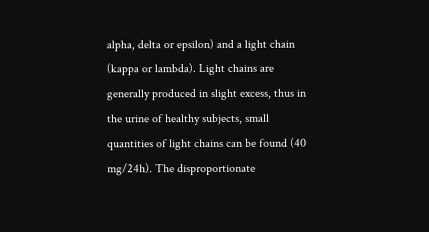alpha, delta or epsilon) and a light chain (kappa or lambda). Light chains are generally produced in slight excess, thus in the urine of healthy subjects, small quantities of light chains can be found (40 mg/24h). The disproportionate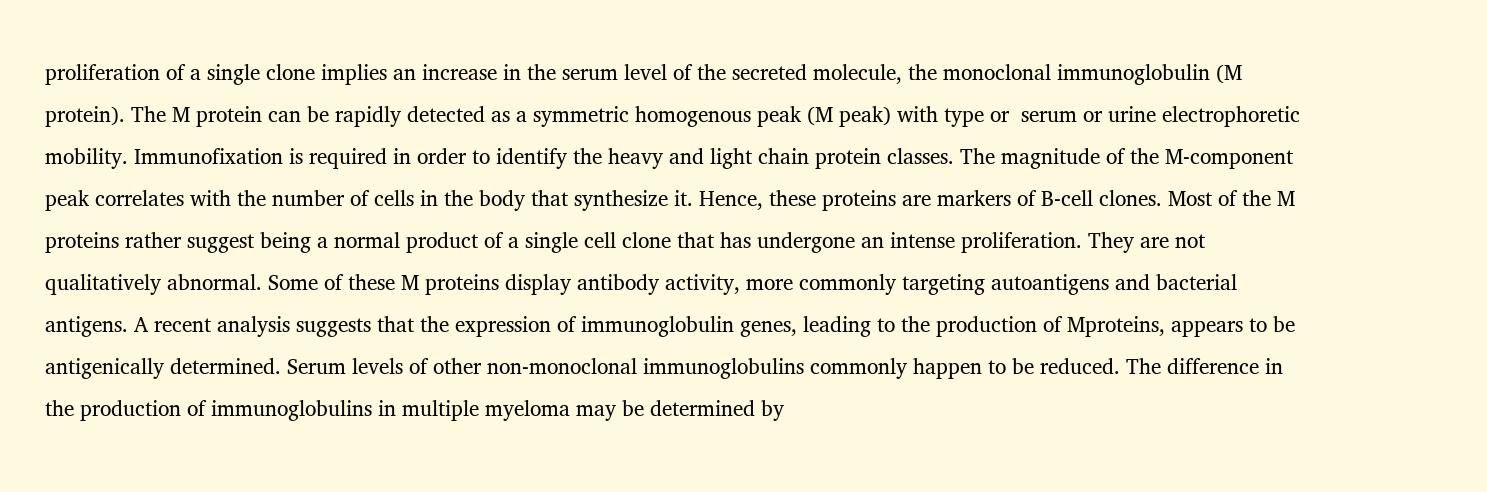proliferation of a single clone implies an increase in the serum level of the secreted molecule, the monoclonal immunoglobulin (M protein). The M protein can be rapidly detected as a symmetric homogenous peak (M peak) with type or  serum or urine electrophoretic mobility. Immunofixation is required in order to identify the heavy and light chain protein classes. The magnitude of the M-component peak correlates with the number of cells in the body that synthesize it. Hence, these proteins are markers of B-cell clones. Most of the M proteins rather suggest being a normal product of a single cell clone that has undergone an intense proliferation. They are not qualitatively abnormal. Some of these M proteins display antibody activity, more commonly targeting autoantigens and bacterial antigens. A recent analysis suggests that the expression of immunoglobulin genes, leading to the production of Mproteins, appears to be antigenically determined. Serum levels of other non-monoclonal immunoglobulins commonly happen to be reduced. The difference in the production of immunoglobulins in multiple myeloma may be determined by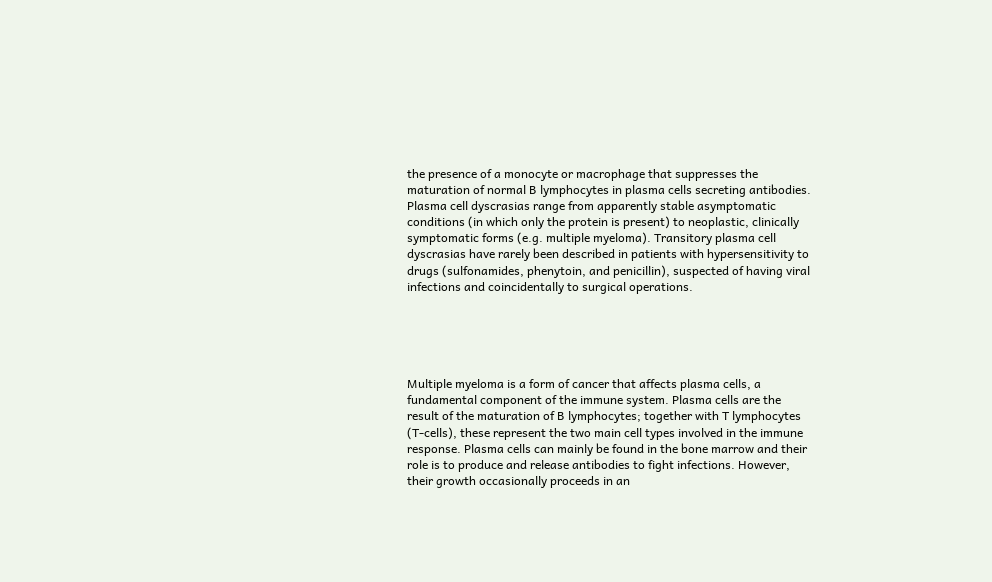the presence of a monocyte or macrophage that suppresses the maturation of normal B lymphocytes in plasma cells secreting antibodies. Plasma cell dyscrasias range from apparently stable asymptomatic conditions (in which only the protein is present) to neoplastic, clinically symptomatic forms (e.g. multiple myeloma). Transitory plasma cell dyscrasias have rarely been described in patients with hypersensitivity to drugs (sulfonamides, phenytoin, and penicillin), suspected of having viral infections and coincidentally to surgical operations.





Multiple myeloma is a form of cancer that affects plasma cells, a fundamental component of the immune system. Plasma cells are the result of the maturation of B lymphocytes; together with T lymphocytes (T-cells), these represent the two main cell types involved in the immune response. Plasma cells can mainly be found in the bone marrow and their role is to produce and release antibodies to fight infections. However, their growth occasionally proceeds in an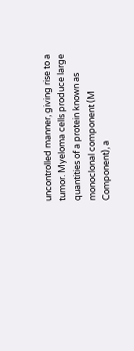uncontrolled manner, giving rise to a tumor. Myeloma cells produce large quantities of a protein known as monoclonal component (M Component), a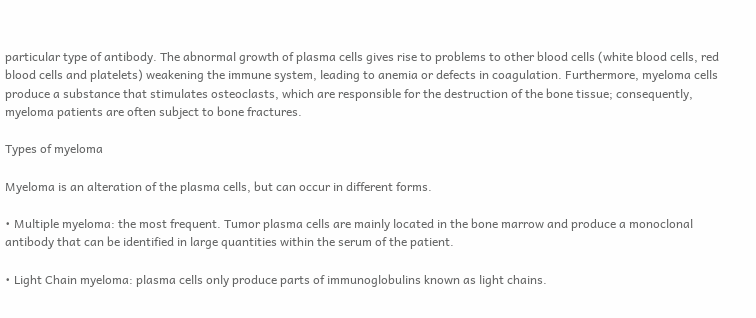particular type of antibody. The abnormal growth of plasma cells gives rise to problems to other blood cells (white blood cells, red blood cells and platelets) weakening the immune system, leading to anemia or defects in coagulation. Furthermore, myeloma cells produce a substance that stimulates osteoclasts, which are responsible for the destruction of the bone tissue; consequently, myeloma patients are often subject to bone fractures.

Types of myeloma

Myeloma is an alteration of the plasma cells, but can occur in different forms.

• Multiple myeloma: the most frequent. Tumor plasma cells are mainly located in the bone marrow and produce a monoclonal antibody that can be identified in large quantities within the serum of the patient.

• Light Chain myeloma: plasma cells only produce parts of immunoglobulins known as light chains.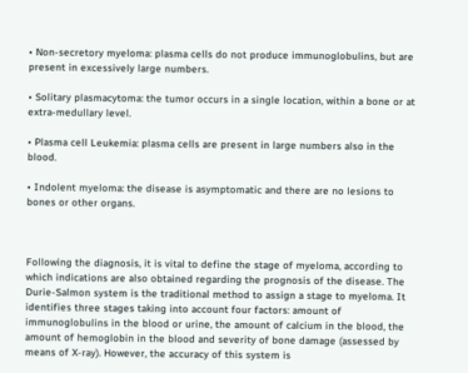• Non-secretory myeloma: plasma cells do not produce immunoglobulins, but are present in excessively large numbers.

• Solitary plasmacytoma: the tumor occurs in a single location, within a bone or at extra-medullary level.

• Plasma cell Leukemia: plasma cells are present in large numbers also in the blood.

• Indolent myeloma: the disease is asymptomatic and there are no lesions to bones or other organs.



Following the diagnosis, it is vital to define the stage of myeloma, according to which indications are also obtained regarding the prognosis of the disease. The Durie-Salmon system is the traditional method to assign a stage to myeloma. It identifies three stages taking into account four factors: amount of immunoglobulins in the blood or urine, the amount of calcium in the blood, the amount of hemoglobin in the blood and severity of bone damage (assessed by means of X-ray). However, the accuracy of this system is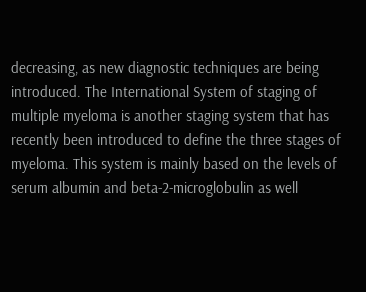decreasing, as new diagnostic techniques are being introduced. The International System of staging of multiple myeloma is another staging system that has recently been introduced to define the three stages of myeloma. This system is mainly based on the levels of serum albumin and beta-2-microglobulin as well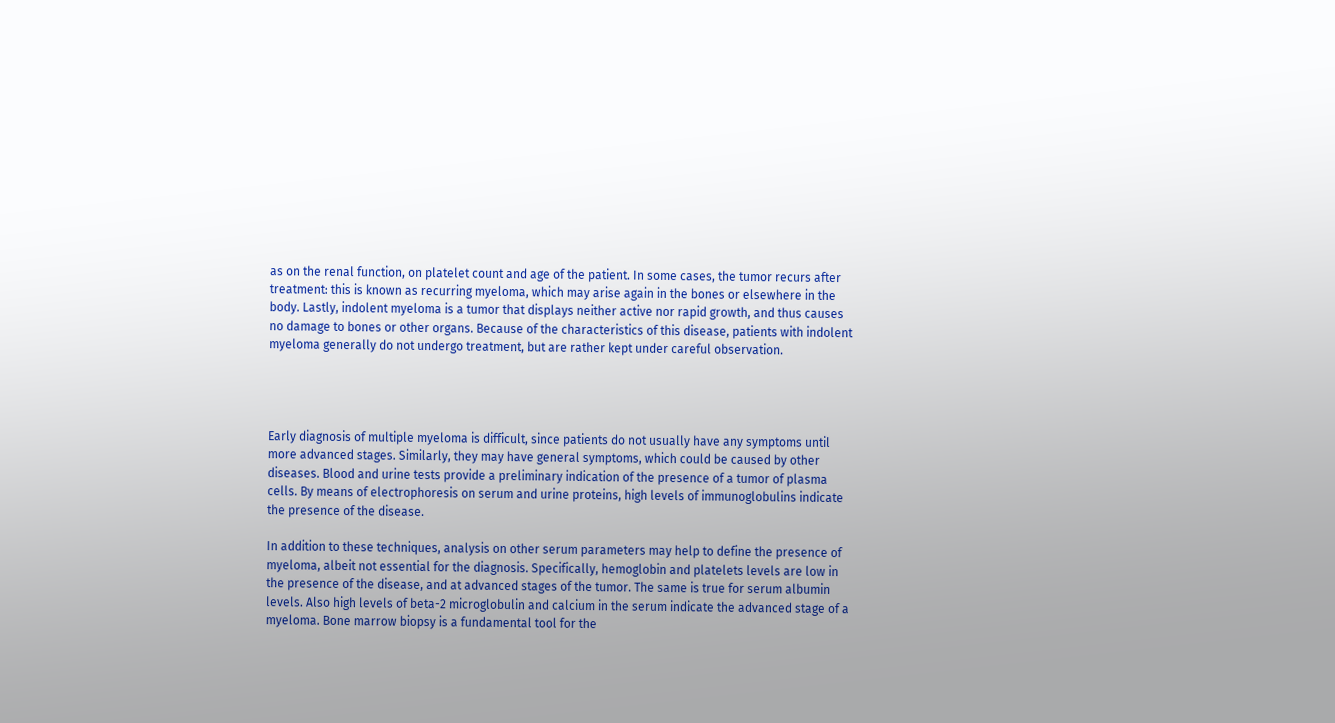as on the renal function, on platelet count and age of the patient. In some cases, the tumor recurs after treatment: this is known as recurring myeloma, which may arise again in the bones or elsewhere in the body. Lastly, indolent myeloma is a tumor that displays neither active nor rapid growth, and thus causes no damage to bones or other organs. Because of the characteristics of this disease, patients with indolent myeloma generally do not undergo treatment, but are rather kept under careful observation.




Early diagnosis of multiple myeloma is difficult, since patients do not usually have any symptoms until more advanced stages. Similarly, they may have general symptoms, which could be caused by other diseases. Blood and urine tests provide a preliminary indication of the presence of a tumor of plasma cells. By means of electrophoresis on serum and urine proteins, high levels of immunoglobulins indicate the presence of the disease.

In addition to these techniques, analysis on other serum parameters may help to define the presence of myeloma, albeit not essential for the diagnosis. Specifically, hemoglobin and platelets levels are low in the presence of the disease, and at advanced stages of the tumor. The same is true for serum albumin levels. Also high levels of beta-2 microglobulin and calcium in the serum indicate the advanced stage of a myeloma. Bone marrow biopsy is a fundamental tool for the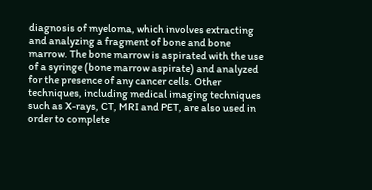diagnosis of myeloma, which involves extracting and analyzing a fragment of bone and bone marrow. The bone marrow is aspirated with the use of a syringe (bone marrow aspirate) and analyzed for the presence of any cancer cells. Other techniques, including medical imaging techniques such as X-rays, CT, MRI and PET, are also used in order to complete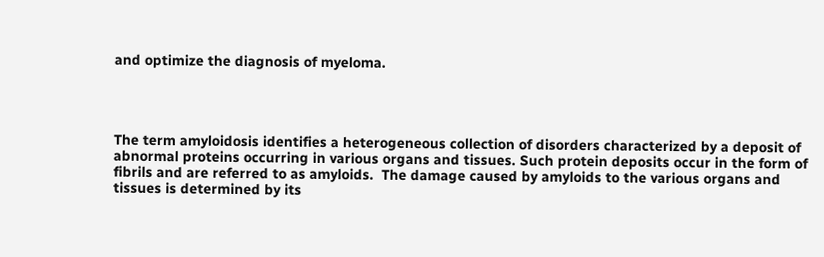and optimize the diagnosis of myeloma.




The term amyloidosis identifies a heterogeneous collection of disorders characterized by a deposit of abnormal proteins occurring in various organs and tissues. Such protein deposits occur in the form of fibrils and are referred to as amyloids.  The damage caused by amyloids to the various organs and tissues is determined by its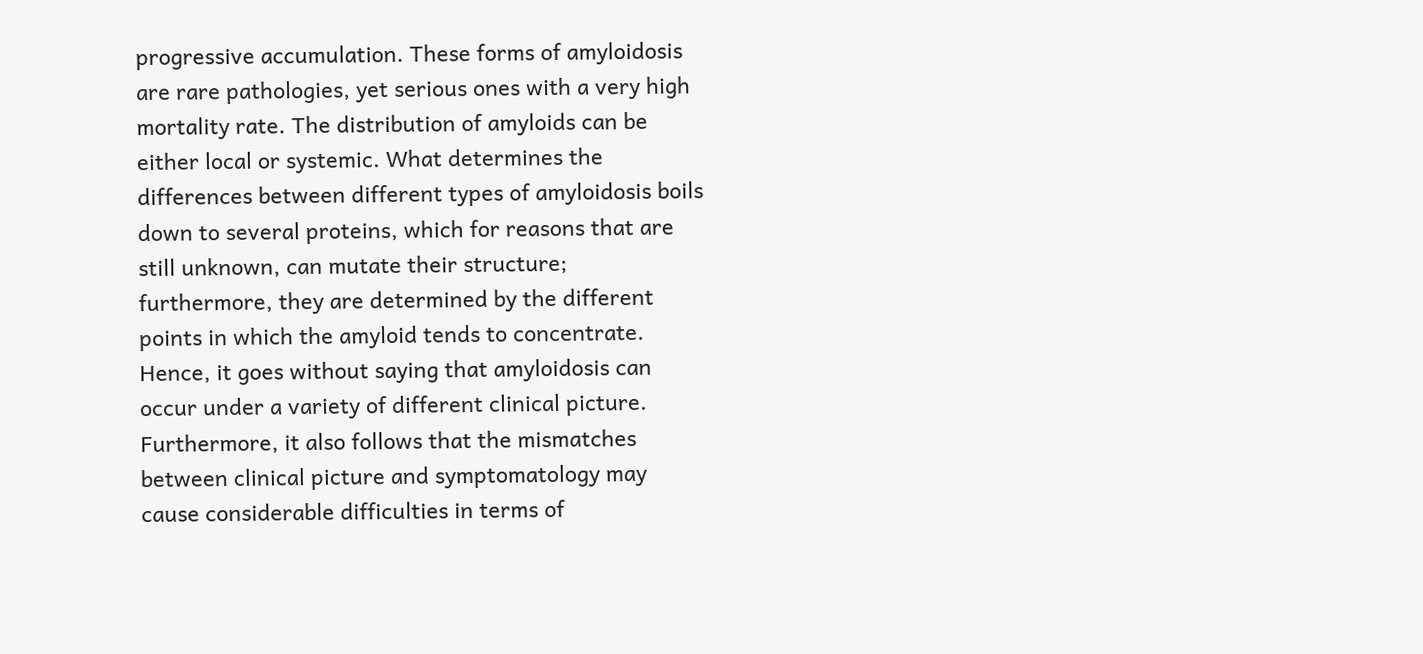progressive accumulation. These forms of amyloidosis are rare pathologies, yet serious ones with a very high mortality rate. The distribution of amyloids can be either local or systemic. What determines the differences between different types of amyloidosis boils down to several proteins, which for reasons that are still unknown, can mutate their structure; furthermore, they are determined by the different points in which the amyloid tends to concentrate. Hence, it goes without saying that amyloidosis can occur under a variety of different clinical picture. Furthermore, it also follows that the mismatches between clinical picture and symptomatology may cause considerable difficulties in terms of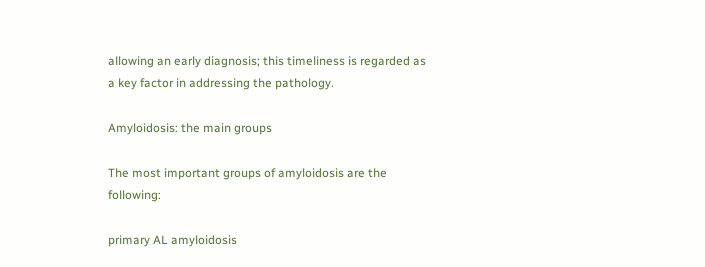allowing an early diagnosis; this timeliness is regarded as a key factor in addressing the pathology.

Amyloidosis: the main groups

The most important groups of amyloidosis are the following:

primary AL amyloidosis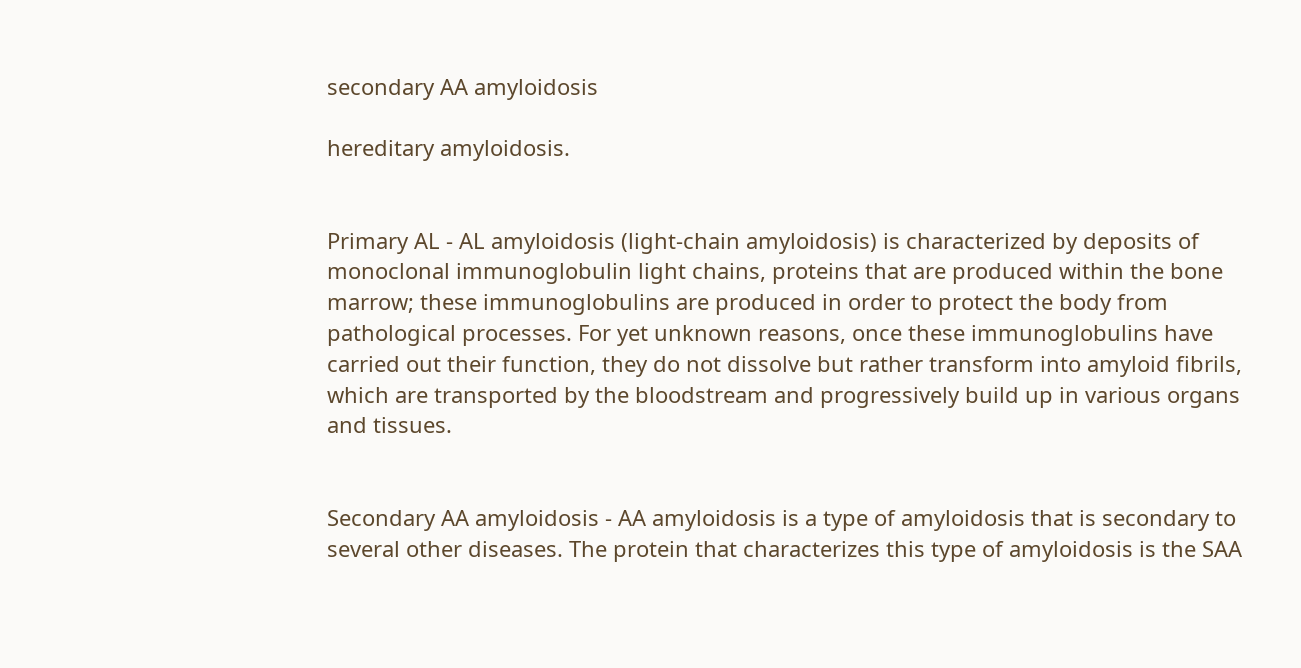secondary AA amyloidosis

hereditary amyloidosis.


Primary AL - AL amyloidosis (light-chain amyloidosis) is characterized by deposits of monoclonal immunoglobulin light chains, proteins that are produced within the bone marrow; these immunoglobulins are produced in order to protect the body from pathological processes. For yet unknown reasons, once these immunoglobulins have carried out their function, they do not dissolve but rather transform into amyloid fibrils, which are transported by the bloodstream and progressively build up in various organs and tissues.


Secondary AA amyloidosis - AA amyloidosis is a type of amyloidosis that is secondary to several other diseases. The protein that characterizes this type of amyloidosis is the SAA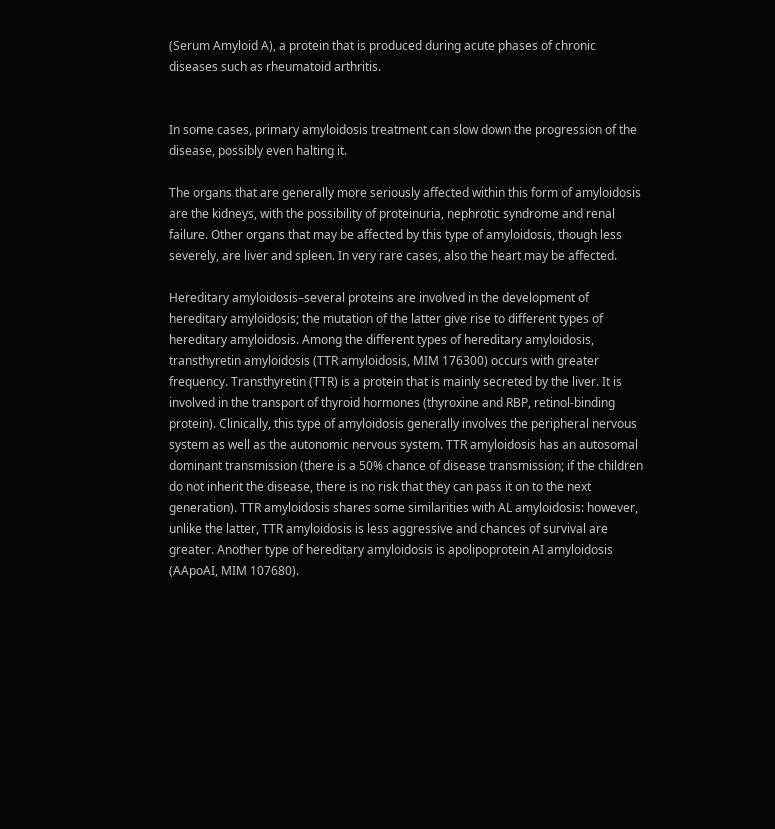(Serum Amyloid A), a protein that is produced during acute phases of chronic diseases such as rheumatoid arthritis.


In some cases, primary amyloidosis treatment can slow down the progression of the disease, possibly even halting it.

The organs that are generally more seriously affected within this form of amyloidosis are the kidneys, with the possibility of proteinuria, nephrotic syndrome and renal failure. Other organs that may be affected by this type of amyloidosis, though less severely, are liver and spleen. In very rare cases, also the heart may be affected.

Hereditary amyloidosis–several proteins are involved in the development of hereditary amyloidosis; the mutation of the latter give rise to different types of hereditary amyloidosis. Among the different types of hereditary amyloidosis, transthyretin amyloidosis (TTR amyloidosis, MIM 176300) occurs with greater frequency. Transthyretin (TTR) is a protein that is mainly secreted by the liver. It is involved in the transport of thyroid hormones (thyroxine and RBP, retinol-binding protein). Clinically, this type of amyloidosis generally involves the peripheral nervous system as well as the autonomic nervous system. TTR amyloidosis has an autosomal dominant transmission (there is a 50% chance of disease transmission; if the children do not inherit the disease, there is no risk that they can pass it on to the next generation). TTR amyloidosis shares some similarities with AL amyloidosis: however, unlike the latter, TTR amyloidosis is less aggressive and chances of survival are greater. Another type of hereditary amyloidosis is apolipoprotein AI amyloidosis (AApoAI, MIM 107680).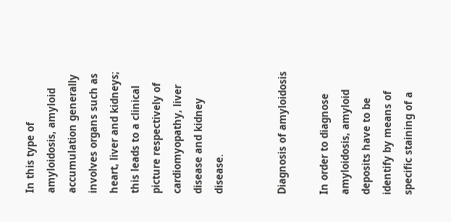In this type of amyloidosis, amyloid accumulation generally involves organs such as heart, liver and kidneys; this leads to a clinical picture respectively of cardiomyopathy, liver disease and kidney disease.


Diagnosis of amyloidosis

In order to diagnose amyloidosis, amyloid deposits have to be identify by means of specific staining of a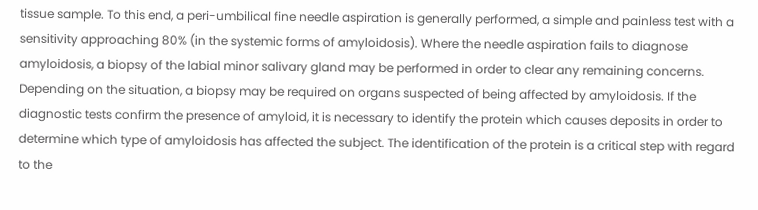tissue sample. To this end, a peri-umbilical fine needle aspiration is generally performed, a simple and painless test with a sensitivity approaching 80% (in the systemic forms of amyloidosis). Where the needle aspiration fails to diagnose amyloidosis, a biopsy of the labial minor salivary gland may be performed in order to clear any remaining concerns. Depending on the situation, a biopsy may be required on organs suspected of being affected by amyloidosis. If the diagnostic tests confirm the presence of amyloid, it is necessary to identify the protein which causes deposits in order to determine which type of amyloidosis has affected the subject. The identification of the protein is a critical step with regard to the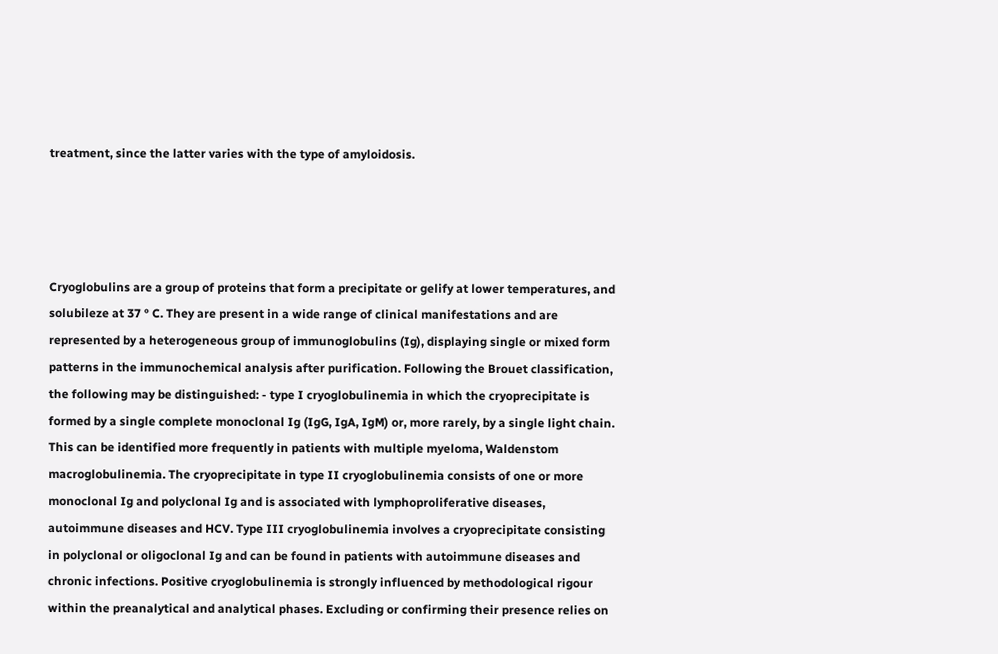treatment, since the latter varies with the type of amyloidosis.




Cryoglobulins are a group of proteins that form a precipitate or gelify at lower temperatures, and solubileze at 37 ° C. They are present in a wide range of clinical manifestations and are represented by a heterogeneous group of immunoglobulins (Ig), displaying single or mixed form patterns in the immunochemical analysis after purification. Following the Brouet classification, the following may be distinguished: - type I cryoglobulinemia in which the cryoprecipitate is formed by a single complete monoclonal Ig (IgG, IgA, IgM) or, more rarely, by a single light chain. This can be identified more frequently in patients with multiple myeloma, Waldenstom macroglobulinemia. The cryoprecipitate in type II cryoglobulinemia consists of one or more monoclonal Ig and polyclonal Ig and is associated with lymphoproliferative diseases, autoimmune diseases and HCV. Type III cryoglobulinemia involves a cryoprecipitate consisting in polyclonal or oligoclonal Ig and can be found in patients with autoimmune diseases and chronic infections. Positive cryoglobulinemia is strongly influenced by methodological rigour within the preanalytical and analytical phases. Excluding or confirming their presence relies on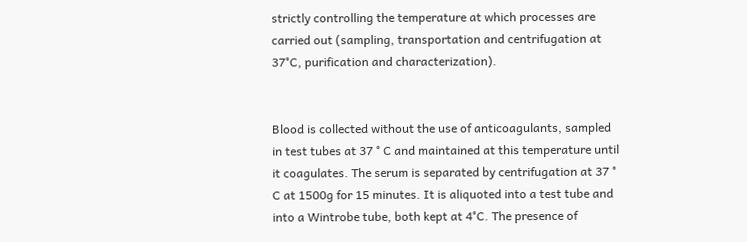strictly controlling the temperature at which processes are carried out (sampling, transportation and centrifugation at 37°C, purification and characterization).


Blood is collected without the use of anticoagulants, sampled in test tubes at 37 ° C and maintained at this temperature until it coagulates. The serum is separated by centrifugation at 37 ° C at 1500g for 15 minutes. It is aliquoted into a test tube and into a Wintrobe tube, both kept at 4°C. The presence of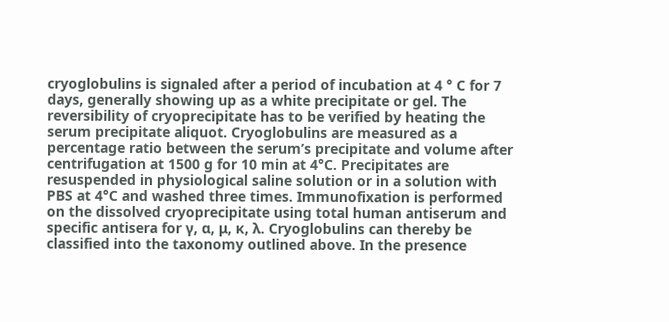cryoglobulins is signaled after a period of incubation at 4 ° C for 7 days, generally showing up as a white precipitate or gel. The reversibility of cryoprecipitate has to be verified by heating the serum precipitate aliquot. Cryoglobulins are measured as a percentage ratio between the serum’s precipitate and volume after centrifugation at 1500 g for 10 min at 4°C. Precipitates are resuspended in physiological saline solution or in a solution with PBS at 4°C and washed three times. Immunofixation is performed on the dissolved cryoprecipitate using total human antiserum and specific antisera for γ, α, μ, κ, λ. Cryoglobulins can thereby be classified into the taxonomy outlined above. In the presence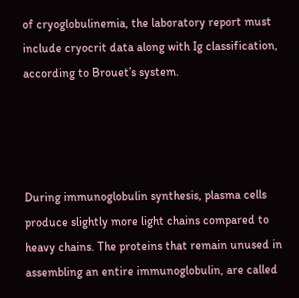of cryoglobulinemia, the laboratory report must include cryocrit data along with Ig classification, according to Brouet’s system.




During immunoglobulin synthesis, plasma cells produce slightly more light chains compared to heavy chains. The proteins that remain unused in assembling an entire immunoglobulin, are called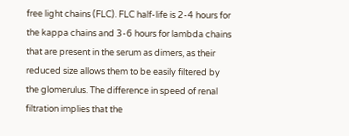free light chains (FLC). FLC half-life is 2-4 hours for the kappa chains and 3-6 hours for lambda chains that are present in the serum as dimers, as their reduced size allows them to be easily filtered by the glomerulus. The difference in speed of renal filtration implies that the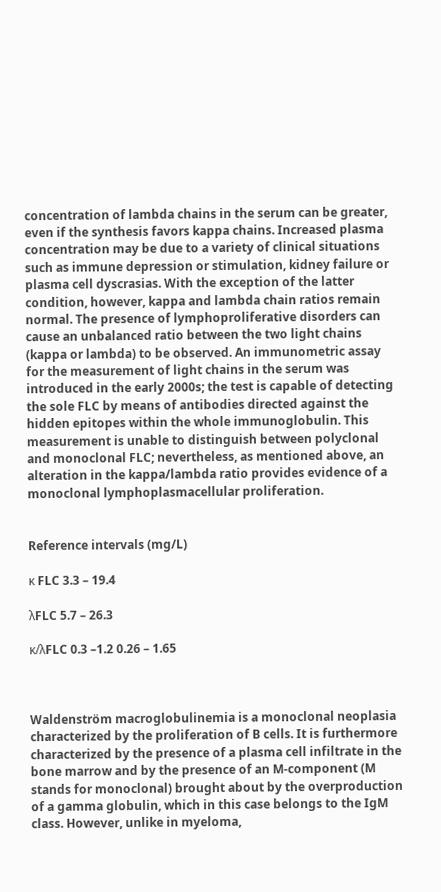concentration of lambda chains in the serum can be greater, even if the synthesis favors kappa chains. Increased plasma concentration may be due to a variety of clinical situations such as immune depression or stimulation, kidney failure or plasma cell dyscrasias. With the exception of the latter condition, however, kappa and lambda chain ratios remain normal. The presence of lymphoproliferative disorders can cause an unbalanced ratio between the two light chains (kappa or lambda) to be observed. An immunometric assay for the measurement of light chains in the serum was introduced in the early 2000s; the test is capable of detecting the sole FLC by means of antibodies directed against the hidden epitopes within the whole immunoglobulin. This measurement is unable to distinguish between polyclonal and monoclonal FLC; nevertheless, as mentioned above, an alteration in the kappa/lambda ratio provides evidence of a monoclonal lymphoplasmacellular proliferation.


Reference intervals (mg/L)

κ FLC 3.3 – 19.4

λFLC 5.7 – 26.3

κ/λFLC 0.3 –1.2 0.26 – 1.65



Waldenström macroglobulinemia is a monoclonal neoplasia characterized by the proliferation of B cells. It is furthermore characterized by the presence of a plasma cell infiltrate in the bone marrow and by the presence of an M-component (M stands for monoclonal) brought about by the overproduction of a gamma globulin, which in this case belongs to the IgM class. However, unlike in myeloma,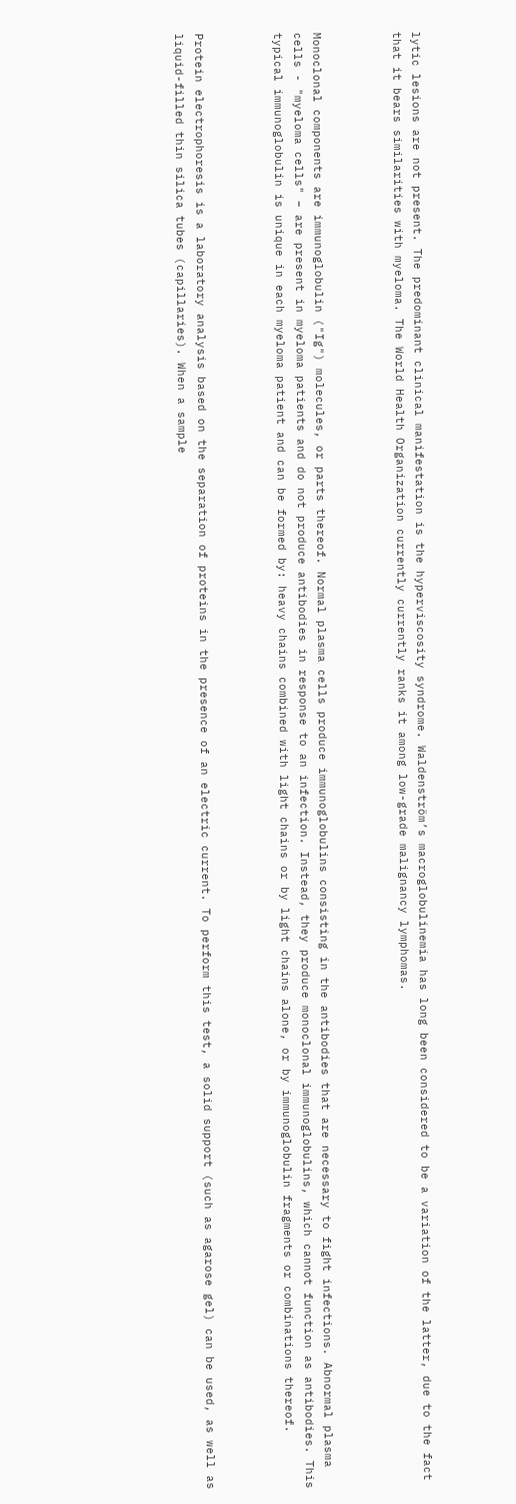lytic lesions are not present. The predominant clinical manifestation is the hyperviscosity syndrome. Waldenström’s macroglobulinemia has long been considered to be a variation of the latter, due to the fact that it bears similarities with myeloma. The World Health Organization currently currently ranks it among low-grade malignancy lymphomas.



Monoclonal components are immunoglobulin ("Ig") molecules, or parts thereof. Normal plasma cells produce immunoglobulins consisting in the antibodies that are necessary to fight infections. Abnormal plasma cells - "myeloma cells" – are present in myeloma patients and do not produce antibodies in response to an infection. Instead, they produce monoclonal immunoglobulins, which cannot function as antibodies. This typical immunoglobulin is unique in each myeloma patient and can be formed by: heavy chains combined with light chains or by light chains alone, or by immunoglobulin fragments or combinations thereof.



Protein electrophoresis is a laboratory analysis based on the separation of proteins in the presence of an electric current. To perform this test, a solid support (such as agarose gel) can be used, as well as liquid-filled thin silica tubes (capillaries). When a sample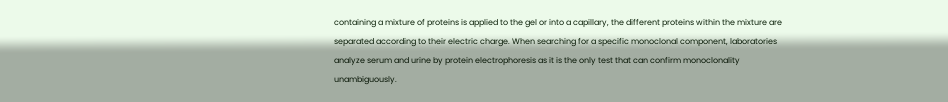containing a mixture of proteins is applied to the gel or into a capillary, the different proteins within the mixture are separated according to their electric charge. When searching for a specific monoclonal component, laboratories analyze serum and urine by protein electrophoresis as it is the only test that can confirm monoclonality unambiguously.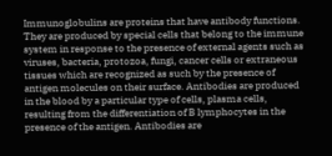Immunoglobulins are proteins that have antibody functions. They are produced by special cells that belong to the immune system in response to the presence of external agents such as viruses, bacteria, protozoa, fungi, cancer cells or extraneous tissues which are recognized as such by the presence of antigen molecules on their surface. Antibodies are produced in the blood by a particular type of cells, plasma cells, resulting from the differentiation of B lymphocytes in the presence of the antigen. Antibodies are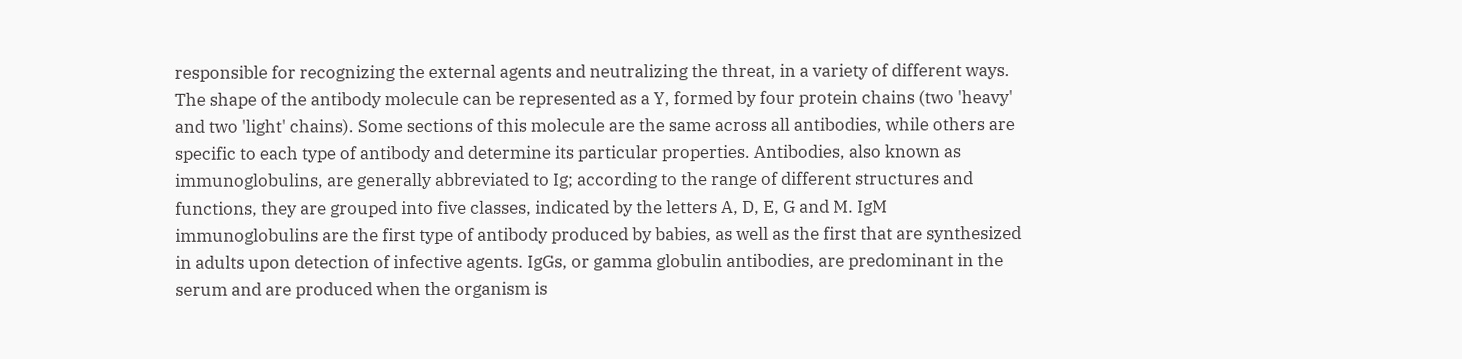responsible for recognizing the external agents and neutralizing the threat, in a variety of different ways. The shape of the antibody molecule can be represented as a Y, formed by four protein chains (two 'heavy' and two 'light' chains). Some sections of this molecule are the same across all antibodies, while others are specific to each type of antibody and determine its particular properties. Antibodies, also known as immunoglobulins, are generally abbreviated to Ig; according to the range of different structures and functions, they are grouped into five classes, indicated by the letters A, D, E, G and M. IgM immunoglobulins are the first type of antibody produced by babies, as well as the first that are synthesized in adults upon detection of infective agents. IgGs, or gamma globulin antibodies, are predominant in the serum and are produced when the organism is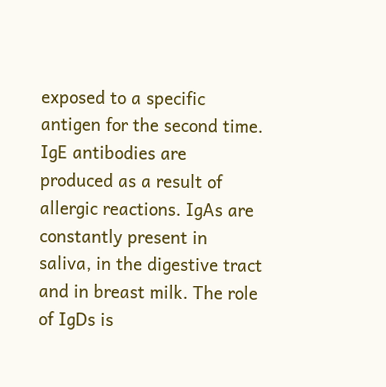exposed to a specific antigen for the second time. IgE antibodies are produced as a result of allergic reactions. IgAs are constantly present in saliva, in the digestive tract and in breast milk. The role of IgDs is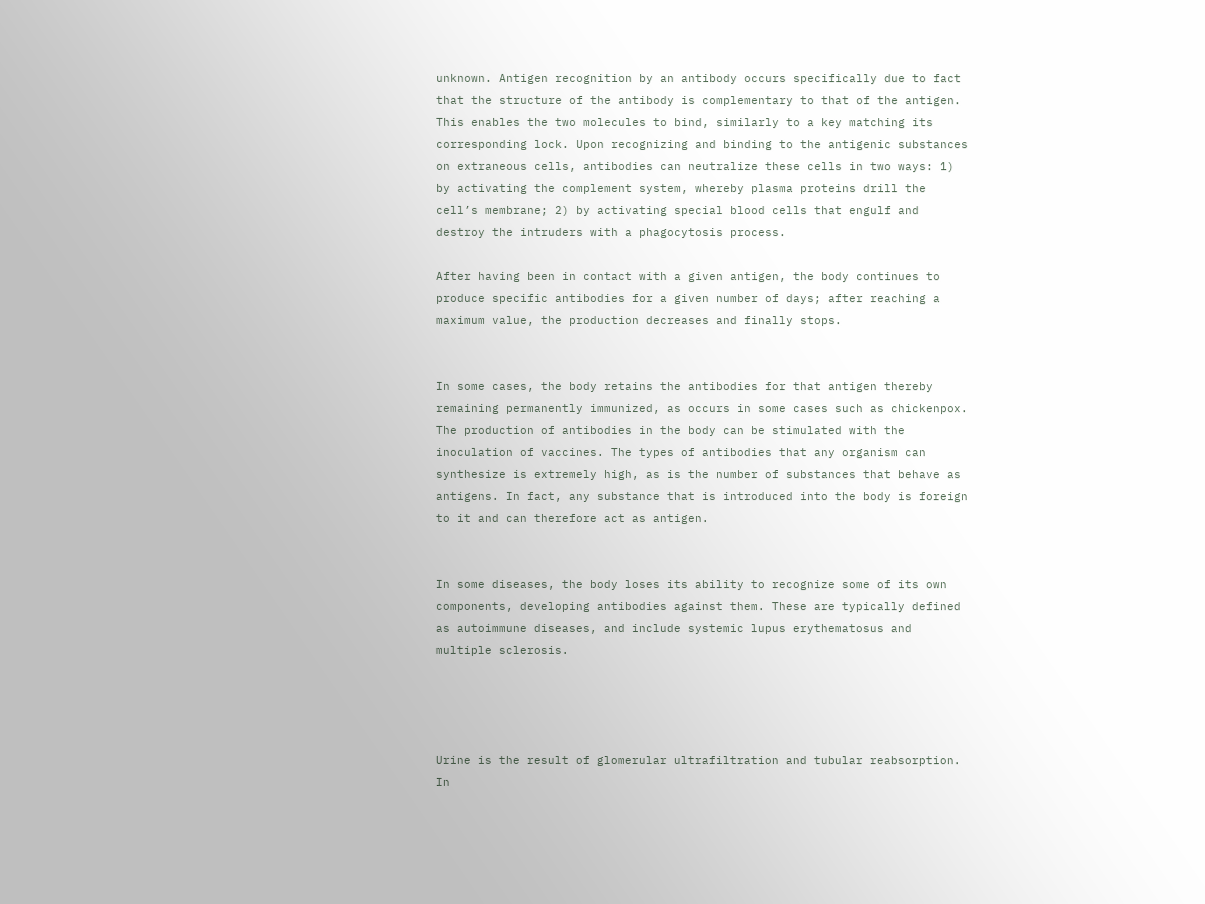unknown. Antigen recognition by an antibody occurs specifically due to fact that the structure of the antibody is complementary to that of the antigen. This enables the two molecules to bind, similarly to a key matching its corresponding lock. Upon recognizing and binding to the antigenic substances on extraneous cells, antibodies can neutralize these cells in two ways: 1) by activating the complement system, whereby plasma proteins drill the cell’s membrane; 2) by activating special blood cells that engulf and destroy the intruders with a phagocytosis process.

After having been in contact with a given antigen, the body continues to produce specific antibodies for a given number of days; after reaching a maximum value, the production decreases and finally stops.


In some cases, the body retains the antibodies for that antigen thereby remaining permanently immunized, as occurs in some cases such as chickenpox. The production of antibodies in the body can be stimulated with the inoculation of vaccines. The types of antibodies that any organism can synthesize is extremely high, as is the number of substances that behave as antigens. In fact, any substance that is introduced into the body is foreign to it and can therefore act as antigen.


In some diseases, the body loses its ability to recognize some of its own components, developing antibodies against them. These are typically defined as autoimmune diseases, and include systemic lupus erythematosus and multiple sclerosis.




Urine is the result of glomerular ultrafiltration and tubular reabsorption. In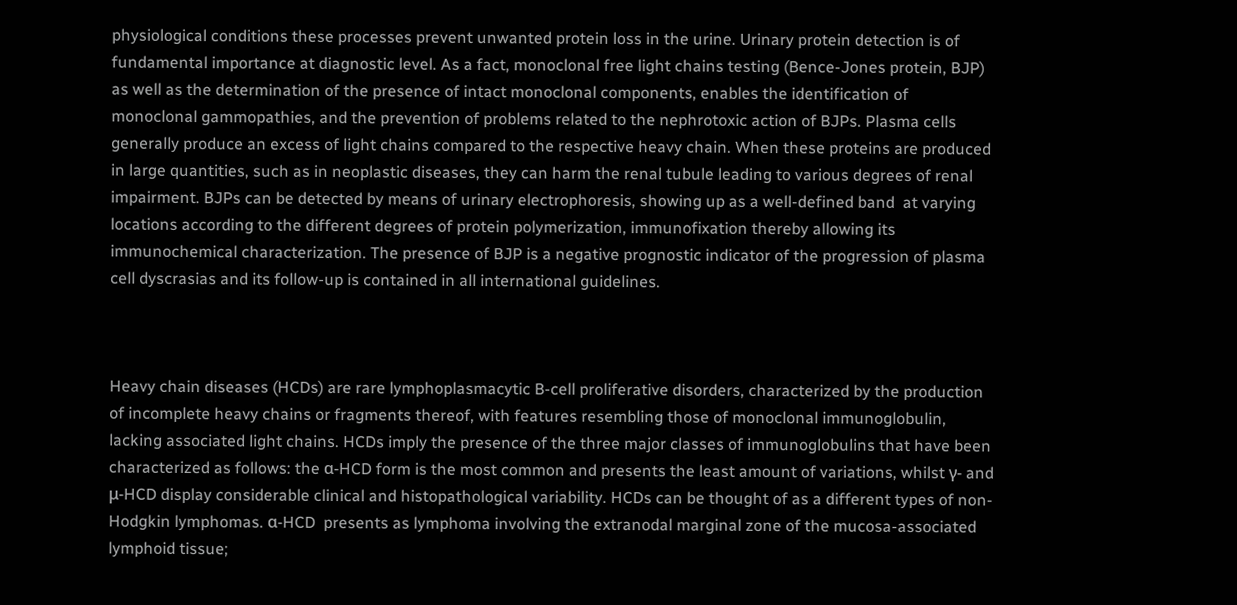physiological conditions these processes prevent unwanted protein loss in the urine. Urinary protein detection is of fundamental importance at diagnostic level. As a fact, monoclonal free light chains testing (Bence-Jones protein, BJP) as well as the determination of the presence of intact monoclonal components, enables the identification of monoclonal gammopathies, and the prevention of problems related to the nephrotoxic action of BJPs. Plasma cells generally produce an excess of light chains compared to the respective heavy chain. When these proteins are produced in large quantities, such as in neoplastic diseases, they can harm the renal tubule leading to various degrees of renal impairment. BJPs can be detected by means of urinary electrophoresis, showing up as a well-defined band  at varying  locations according to the different degrees of protein polymerization, immunofixation thereby allowing its immunochemical characterization. The presence of BJP is a negative prognostic indicator of the progression of plasma cell dyscrasias and its follow-up is contained in all international guidelines.



Heavy chain diseases (HCDs) are rare lymphoplasmacytic B-cell proliferative disorders, characterized by the production of incomplete heavy chains or fragments thereof, with features resembling those of monoclonal immunoglobulin, lacking associated light chains. HCDs imply the presence of the three major classes of immunoglobulins that have been characterized as follows: the α-HCD form is the most common and presents the least amount of variations, whilst γ- and μ-HCD display considerable clinical and histopathological variability. HCDs can be thought of as a different types of non-Hodgkin lymphomas. α-HCD  presents as lymphoma involving the extranodal marginal zone of the mucosa-associated lymphoid tissue;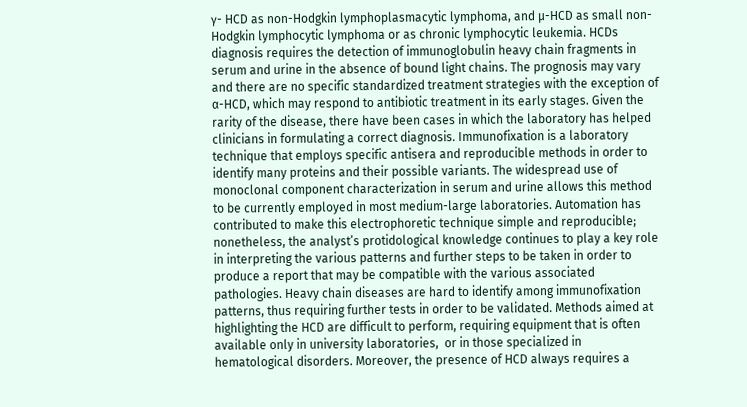γ- HCD as non-Hodgkin lymphoplasmacytic lymphoma, and μ-HCD as small non-Hodgkin lymphocytic lymphoma or as chronic lymphocytic leukemia. HCDs diagnosis requires the detection of immunoglobulin heavy chain fragments in serum and urine in the absence of bound light chains. The prognosis may vary and there are no specific standardized treatment strategies with the exception of α-HCD, which may respond to antibiotic treatment in its early stages. Given the rarity of the disease, there have been cases in which the laboratory has helped clinicians in formulating a correct diagnosis. Immunofixation is a laboratory technique that employs specific antisera and reproducible methods in order to identify many proteins and their possible variants. The widespread use of monoclonal component characterization in serum and urine allows this method to be currently employed in most medium-large laboratories. Automation has contributed to make this electrophoretic technique simple and reproducible; nonetheless, the analyst’s protidological knowledge continues to play a key role in interpreting the various patterns and further steps to be taken in order to produce a report that may be compatible with the various associated pathologies. Heavy chain diseases are hard to identify among immunofixation patterns, thus requiring further tests in order to be validated. Methods aimed at highlighting the HCD are difficult to perform, requiring equipment that is often available only in university laboratories,  or in those specialized in hematological disorders. Moreover, the presence of HCD always requires a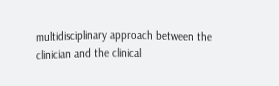multidisciplinary approach between the clinician and the clinical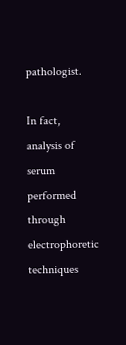pathologist.

In fact, analysis of serum performed through electrophoretic techniques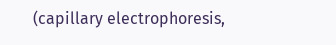(capillary electrophoresis,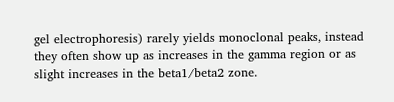gel electrophoresis) rarely yields monoclonal peaks, instead they often show up as increases in the gamma region or as slight increases in the beta1/beta2 zone.